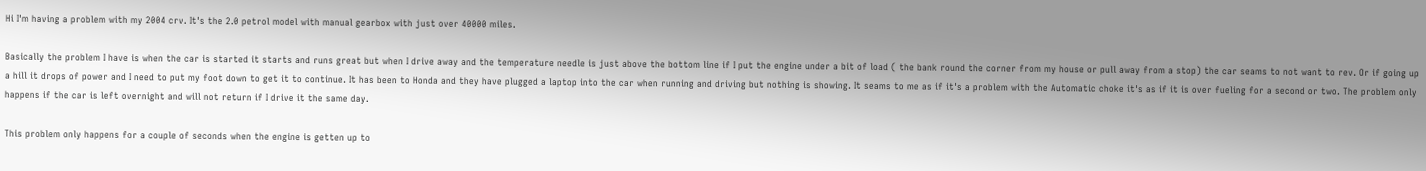Hi I'm having a problem with my 2004 crv. It's the 2.0 petrol model with manual gearbox with just over 40000 miles.

Basically the problem I have is when the car is started it starts and runs great but when I drive away and the temperature needle is just above the bottom line if I put the engine under a bit of load ( the bank round the corner from my house or pull away from a stop) the car seams to not want to rev. Or if going up a hill it drops of power and I need to put my foot down to get it to continue. It has been to Honda and they have plugged a laptop into the car when running and driving but nothing is showing. It seams to me as if it's a problem with the Automatic choke it's as if it is over fueling for a second or two. The problem only happens if the car is left overnight and will not return if I drive it the same day.

This problem only happens for a couple of seconds when the engine is getten up to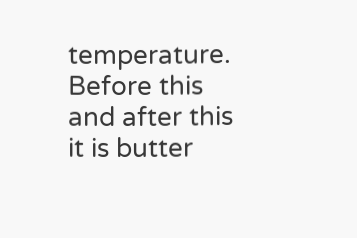temperature. Before this and after this it is butter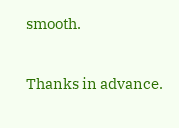smooth.

Thanks in advance.